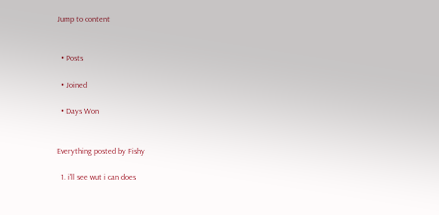Jump to content


  • Posts

  • Joined

  • Days Won


Everything posted by Fishy

  1. i'll see wut i can does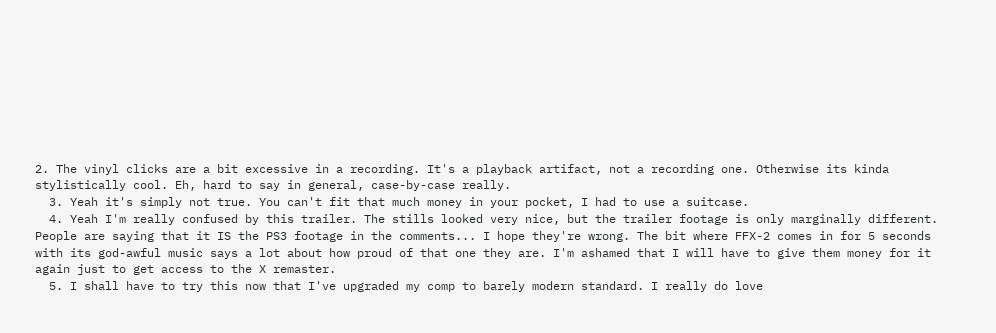2. The vinyl clicks are a bit excessive in a recording. It's a playback artifact, not a recording one. Otherwise its kinda stylistically cool. Eh, hard to say in general, case-by-case really.
  3. Yeah it's simply not true. You can't fit that much money in your pocket, I had to use a suitcase.
  4. Yeah I'm really confused by this trailer. The stills looked very nice, but the trailer footage is only marginally different. People are saying that it IS the PS3 footage in the comments... I hope they're wrong. The bit where FFX-2 comes in for 5 seconds with its god-awful music says a lot about how proud of that one they are. I'm ashamed that I will have to give them money for it again just to get access to the X remaster.
  5. I shall have to try this now that I've upgraded my comp to barely modern standard. I really do love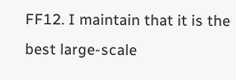FF12. I maintain that it is the best large-scale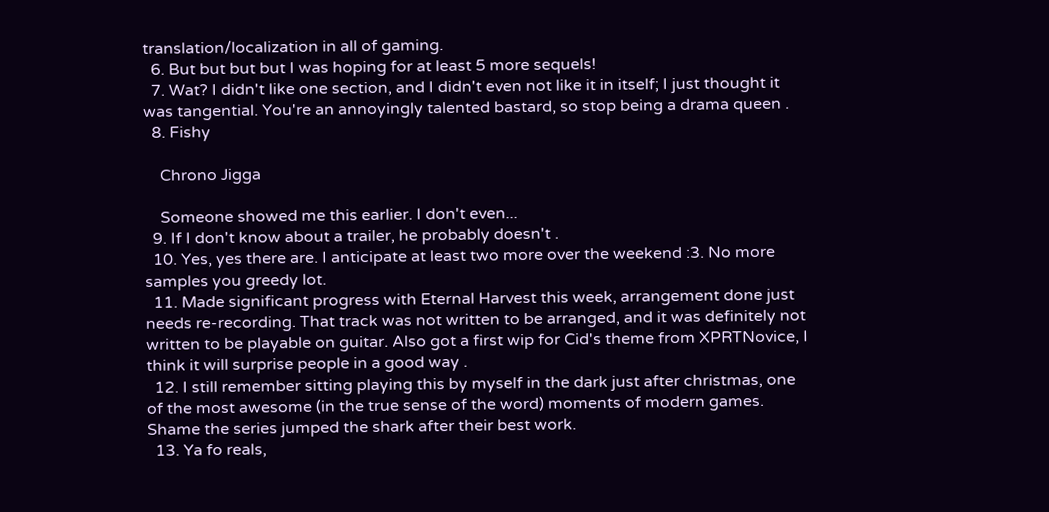translation/localization in all of gaming.
  6. But but but but I was hoping for at least 5 more sequels!
  7. Wat? I didn't like one section, and I didn't even not like it in itself; I just thought it was tangential. You're an annoyingly talented bastard, so stop being a drama queen .
  8. Fishy

    Chrono Jigga

    Someone showed me this earlier. I don't even...
  9. If I don't know about a trailer, he probably doesn't .
  10. Yes, yes there are. I anticipate at least two more over the weekend :3. No more samples you greedy lot.
  11. Made significant progress with Eternal Harvest this week, arrangement done just needs re-recording. That track was not written to be arranged, and it was definitely not written to be playable on guitar. Also got a first wip for Cid's theme from XPRTNovice, I think it will surprise people in a good way .
  12. I still remember sitting playing this by myself in the dark just after christmas, one of the most awesome (in the true sense of the word) moments of modern games. Shame the series jumped the shark after their best work.
  13. Ya fo reals,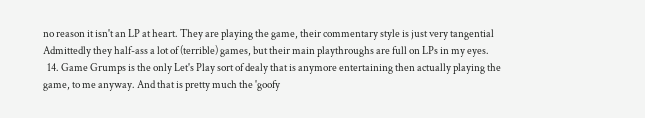no reason it isn't an LP at heart. They are playing the game, their commentary style is just very tangential Admittedly they half-ass a lot of (terrible) games, but their main playthroughs are full on LPs in my eyes.
  14. Game Grumps is the only Let's Play sort of dealy that is anymore entertaining then actually playing the game, to me anyway. And that is pretty much the 'goofy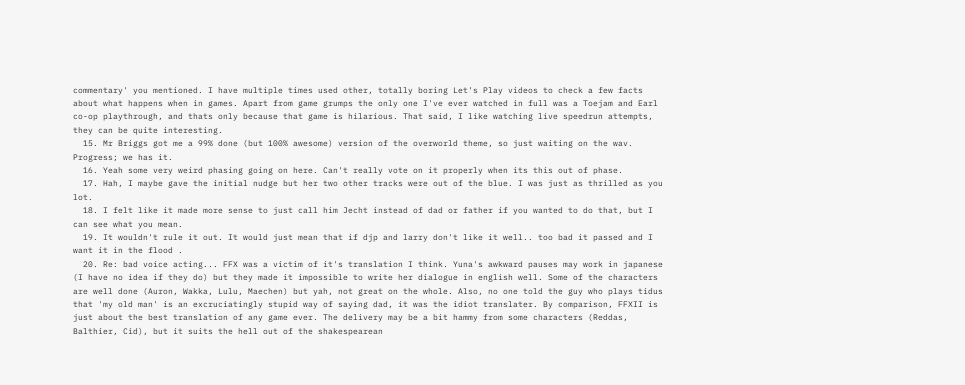commentary' you mentioned. I have multiple times used other, totally boring Let's Play videos to check a few facts about what happens when in games. Apart from game grumps the only one I've ever watched in full was a Toejam and Earl co-op playthrough, and thats only because that game is hilarious. That said, I like watching live speedrun attempts, they can be quite interesting.
  15. Mr Briggs got me a 99% done (but 100% awesome) version of the overworld theme, so just waiting on the wav. Progress; we has it.
  16. Yeah some very weird phasing going on here. Can't really vote on it properly when its this out of phase.
  17. Hah, I maybe gave the initial nudge but her two other tracks were out of the blue. I was just as thrilled as you lot.
  18. I felt like it made more sense to just call him Jecht instead of dad or father if you wanted to do that, but I can see what you mean.
  19. It wouldn't rule it out. It would just mean that if djp and larry don't like it well.. too bad it passed and I want it in the flood .
  20. Re: bad voice acting... FFX was a victim of it's translation I think. Yuna's awkward pauses may work in japanese (I have no idea if they do) but they made it impossible to write her dialogue in english well. Some of the characters are well done (Auron, Wakka, Lulu, Maechen) but yah, not great on the whole. Also, no one told the guy who plays tidus that 'my old man' is an excruciatingly stupid way of saying dad, it was the idiot translater. By comparison, FFXII is just about the best translation of any game ever. The delivery may be a bit hammy from some characters (Reddas, Balthier, Cid), but it suits the hell out of the shakespearean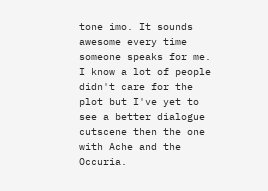tone imo. It sounds awesome every time someone speaks for me. I know a lot of people didn't care for the plot but I've yet to see a better dialogue cutscene then the one with Ache and the Occuria.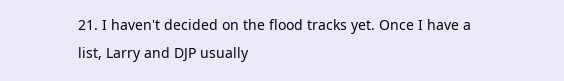21. I haven't decided on the flood tracks yet. Once I have a list, Larry and DJP usually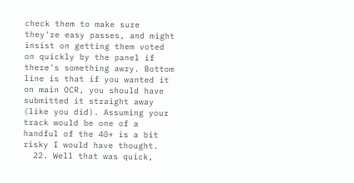check them to make sure they're easy passes, and might insist on getting them voted on quickly by the panel if there's something awry. Bottom line is that if you wanted it on main OCR, you should have submitted it straight away (like you did). Assuming your track would be one of a handful of the 40+ is a bit risky I would have thought.
  22. Well that was quick,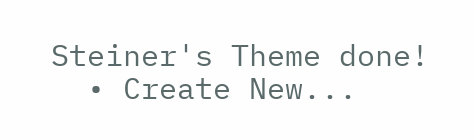Steiner's Theme done!
  • Create New...